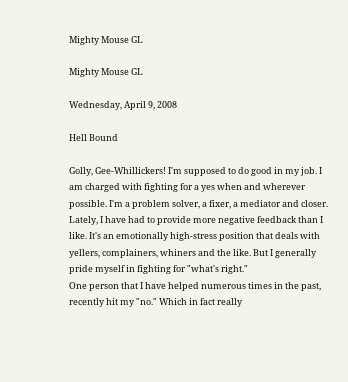Mighty Mouse GL

Mighty Mouse GL

Wednesday, April 9, 2008

Hell Bound

Golly, Gee-Whillickers! I'm supposed to do good in my job. I am charged with fighting for a yes when and wherever possible. I'm a problem solver, a fixer, a mediator and closer. Lately, I have had to provide more negative feedback than I like. It's an emotionally high-stress position that deals with yellers, complainers, whiners and the like. But I generally pride myself in fighting for "what's right."
One person that I have helped numerous times in the past, recently hit my "no." Which in fact really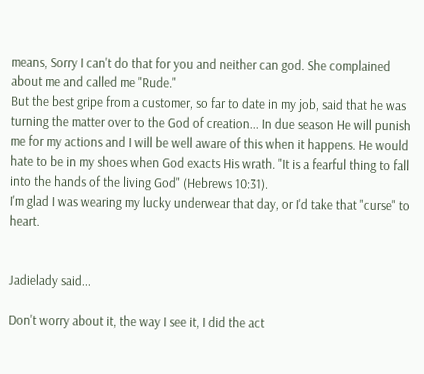means, Sorry I can't do that for you and neither can god. She complained about me and called me "Rude."
But the best gripe from a customer, so far to date in my job, said that he was turning the matter over to the God of creation... In due season He will punish me for my actions and I will be well aware of this when it happens. He would hate to be in my shoes when God exacts His wrath. "It is a fearful thing to fall into the hands of the living God" (Hebrews 10:31).
I'm glad I was wearing my lucky underwear that day, or I'd take that "curse" to heart.


Jadielady said...

Don't worry about it, the way I see it, I did the act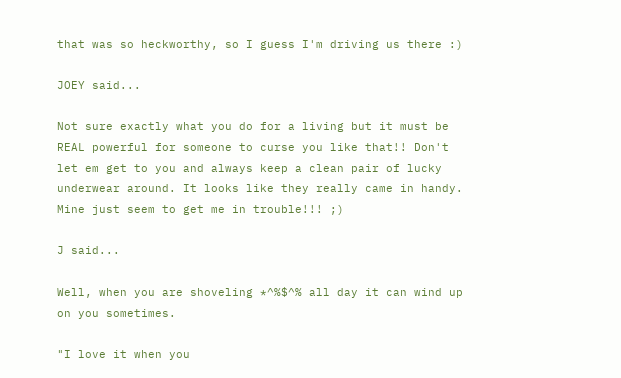that was so heckworthy, so I guess I'm driving us there :)

JOEY said...

Not sure exactly what you do for a living but it must be REAL powerful for someone to curse you like that!! Don't let em get to you and always keep a clean pair of lucky underwear around. It looks like they really came in handy. Mine just seem to get me in trouble!!! ;)

J said...

Well, when you are shoveling *^%$^% all day it can wind up on you sometimes.

"I love it when you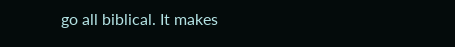go all biblical. It makes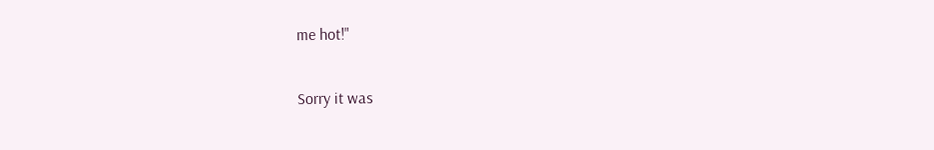me hot!"

Sorry it was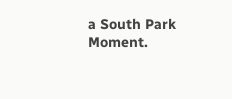a South Park Moment.